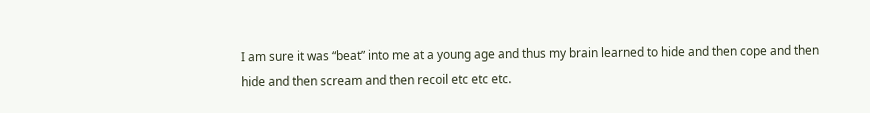I am sure it was “beat” into me at a young age and thus my brain learned to hide and then cope and then hide and then scream and then recoil etc etc etc.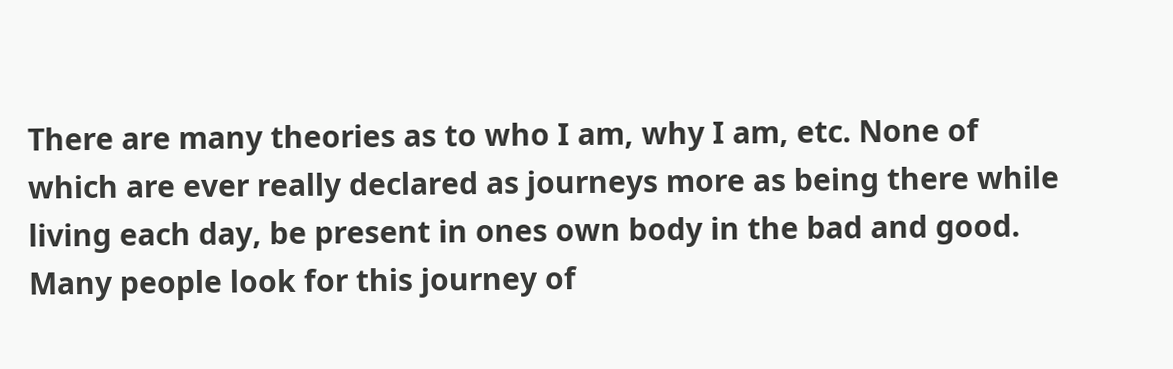There are many theories as to who I am, why I am, etc. None of which are ever really declared as journeys more as being there while living each day, be present in ones own body in the bad and good. Many people look for this journey of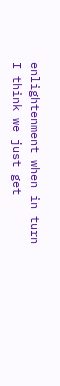enlightenment when in turn I think we just get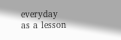everyday as a lesson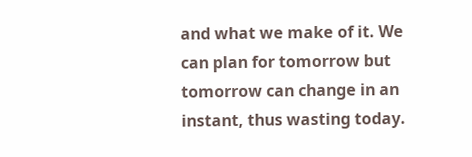and what we make of it. We can plan for tomorrow but tomorrow can change in an instant, thus wasting today.